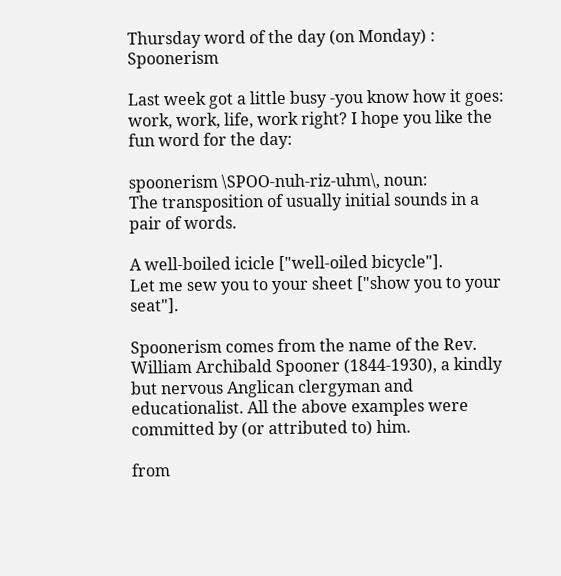Thursday word of the day (on Monday) : Spoonerism

Last week got a little busy -you know how it goes: work, work, life, work right? I hope you like the fun word for the day:

spoonerism \SPOO-nuh-riz-uhm\, noun:
The transposition of usually initial sounds in a pair of words.

A well-boiled icicle ["well-oiled bicycle"].
Let me sew you to your sheet ["show you to your seat"].

Spoonerism comes from the name of the Rev. William Archibald Spooner (1844-1930), a kindly but nervous Anglican clergyman and educationalist. All the above examples were committed by (or attributed to) him.

from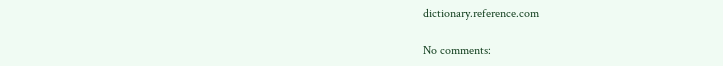dictionary.reference.com

No comments: